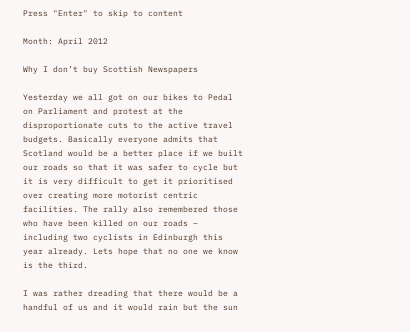Press "Enter" to skip to content

Month: April 2012

Why I don’t buy Scottish Newspapers

Yesterday we all got on our bikes to Pedal on Parliament and protest at the disproportionate cuts to the active travel budgets. Basically everyone admits that Scotland would be a better place if we built our roads so that it was safer to cycle but it is very difficult to get it prioritised over creating more motorist centric facilities. The rally also remembered those who have been killed on our roads – including two cyclists in Edinburgh this year already. Lets hope that no one we know is the third.

I was rather dreading that there would be a handful of us and it would rain but the sun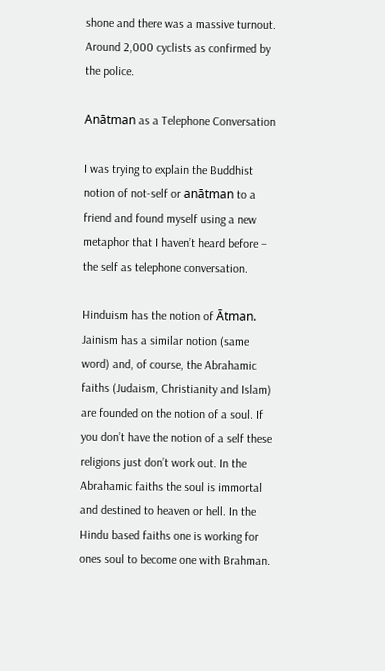shone and there was a massive turnout. Around 2,000 cyclists as confirmed by the police.

Anātman as a Telephone Conversation

I was trying to explain the Buddhist notion of not-self or anātman to a friend and found myself using a new metaphor that I haven’t heard before – the self as telephone conversation.

Hinduism has the notion of Ātman. Jainism has a similar notion (same word) and, of course, the Abrahamic faiths (Judaism, Christianity and Islam) are founded on the notion of a soul. If you don’t have the notion of a self these religions just don’t work out. In the Abrahamic faiths the soul is immortal and destined to heaven or hell. In the Hindu based faiths one is working for ones soul to become one with Brahman.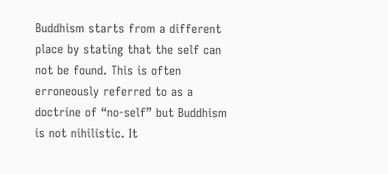Buddhism starts from a different place by stating that the self can not be found. This is often erroneously referred to as a doctrine of “no-self” but Buddhism is not nihilistic. It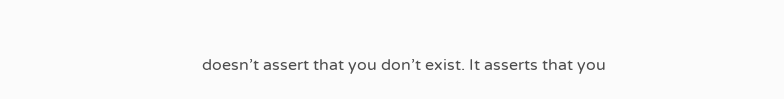doesn’t assert that you don’t exist. It asserts that you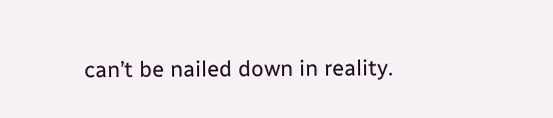can’t be nailed down in reality.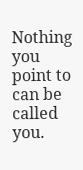Nothing you point to can be called you.